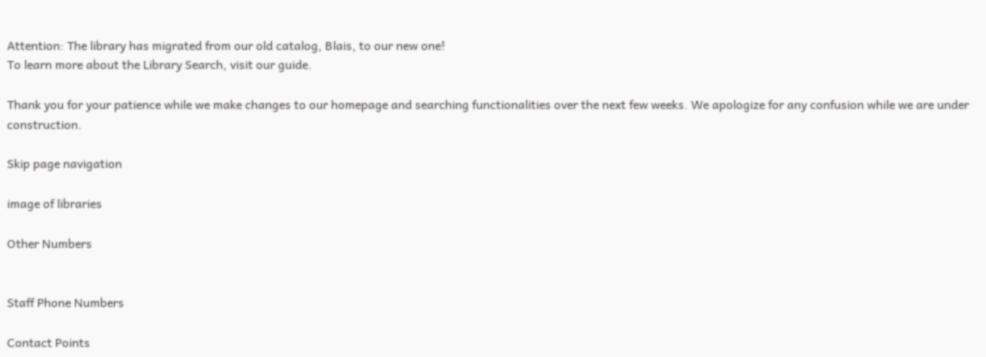Attention: The library has migrated from our old catalog, Blais, to our new one!
To learn more about the Library Search, visit our guide.

Thank you for your patience while we make changes to our homepage and searching functionalities over the next few weeks. We apologize for any confusion while we are under construction.

Skip page navigation

image of libraries

Other Numbers


Staff Phone Numbers

Contact Points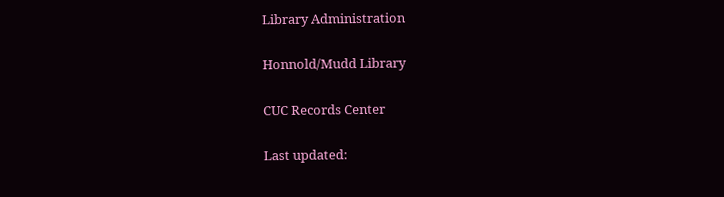Library Administration

Honnold/Mudd Library

CUC Records Center

Last updated: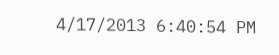4/17/2013 6:40:54 PM